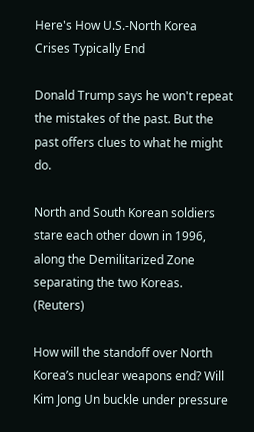Here's How U.S.-North Korea Crises Typically End

Donald Trump says he won't repeat the mistakes of the past. But the past offers clues to what he might do.

North and South Korean soldiers stare each other down in 1996, along the Demilitarized Zone separating the two Koreas. (Reuters)

How will the standoff over North Korea’s nuclear weapons end? Will Kim Jong Un buckle under pressure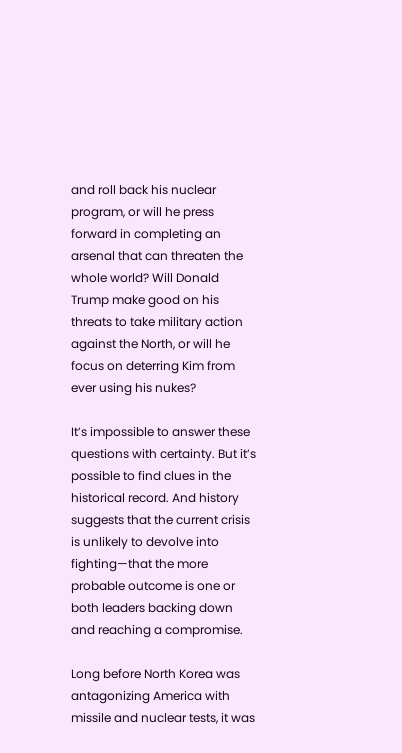and roll back his nuclear program, or will he press forward in completing an arsenal that can threaten the whole world? Will Donald Trump make good on his threats to take military action against the North, or will he focus on deterring Kim from ever using his nukes?

It’s impossible to answer these questions with certainty. But it’s possible to find clues in the historical record. And history suggests that the current crisis is unlikely to devolve into fighting—that the more probable outcome is one or both leaders backing down and reaching a compromise.

Long before North Korea was antagonizing America with missile and nuclear tests, it was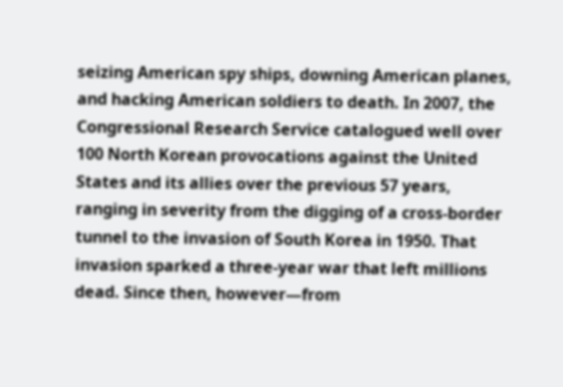seizing American spy ships, downing American planes, and hacking American soldiers to death. In 2007, the Congressional Research Service catalogued well over 100 North Korean provocations against the United States and its allies over the previous 57 years, ranging in severity from the digging of a cross-border tunnel to the invasion of South Korea in 1950. That invasion sparked a three-year war that left millions dead. Since then, however—from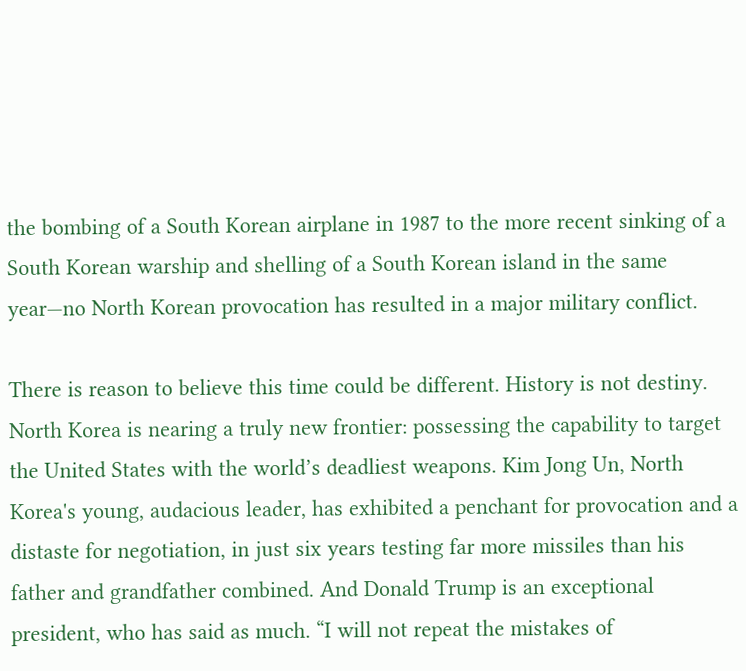the bombing of a South Korean airplane in 1987 to the more recent sinking of a South Korean warship and shelling of a South Korean island in the same year—no North Korean provocation has resulted in a major military conflict.

There is reason to believe this time could be different. History is not destiny. North Korea is nearing a truly new frontier: possessing the capability to target the United States with the world’s deadliest weapons. Kim Jong Un, North Korea's young, audacious leader, has exhibited a penchant for provocation and a distaste for negotiation, in just six years testing far more missiles than his father and grandfather combined. And Donald Trump is an exceptional president, who has said as much. “I will not repeat the mistakes of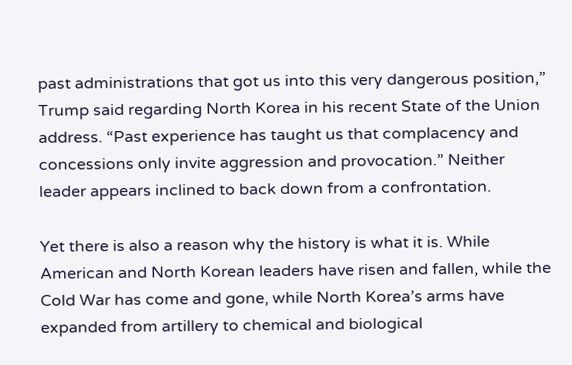past administrations that got us into this very dangerous position,” Trump said regarding North Korea in his recent State of the Union address. “Past experience has taught us that complacency and concessions only invite aggression and provocation.” Neither leader appears inclined to back down from a confrontation.

Yet there is also a reason why the history is what it is. While American and North Korean leaders have risen and fallen, while the Cold War has come and gone, while North Korea’s arms have expanded from artillery to chemical and biological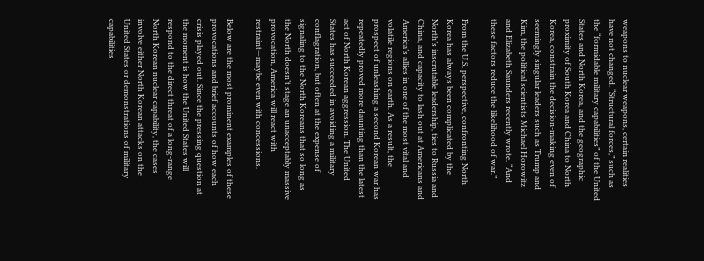weapons to nuclear weapons, certain realities have not changed. “Structural forces,” such as the “formidable military capabilities” of the United States and North Korea, and the geographic proximity of South Korea and China to North Korea, constrain the decision-making even of seemingly singular leaders such as Trump and Kim, the political scientists Michael Horowitz and Elizabeth Saunders recently wrote. “And these factors reduce the likelihood of war.”

From the U.S. perspective, confronting North Korea has always been complicated by the North’s inscrutable leadership, ties to Russia and China, and capacity to lash out at Americans and America’s allies in one of the most vital and volatile regions on earth. As a result, the prospect of unleashing a second Korean war has repeatedly proved more daunting than the latest act of North Korean aggression. The United States has succeeded in avoiding a military conflagration, but often at the expense of signaling to the North Koreans that so long as the North doesn’t stage an unacceptably massive provocation, America will react with restraint—maybe even with concessions.

Below are the most prominent examples of these provocations and brief accounts of how each crisis played out. Since the pressing question at the moment is how the United States will respond to the direct threat of a long-range North Korean nuclear capability, the cases involve either North Korean attacks on the United States or demonstrations of military capabilities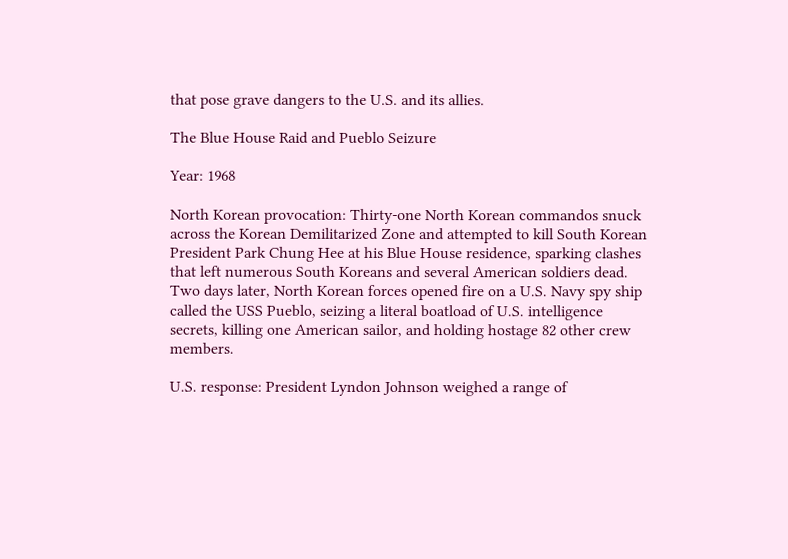that pose grave dangers to the U.S. and its allies.

The Blue House Raid and Pueblo Seizure

Year: 1968

North Korean provocation: Thirty-one North Korean commandos snuck across the Korean Demilitarized Zone and attempted to kill South Korean President Park Chung Hee at his Blue House residence, sparking clashes that left numerous South Koreans and several American soldiers dead. Two days later, North Korean forces opened fire on a U.S. Navy spy ship called the USS Pueblo, seizing a literal boatload of U.S. intelligence secrets, killing one American sailor, and holding hostage 82 other crew members.

U.S. response: President Lyndon Johnson weighed a range of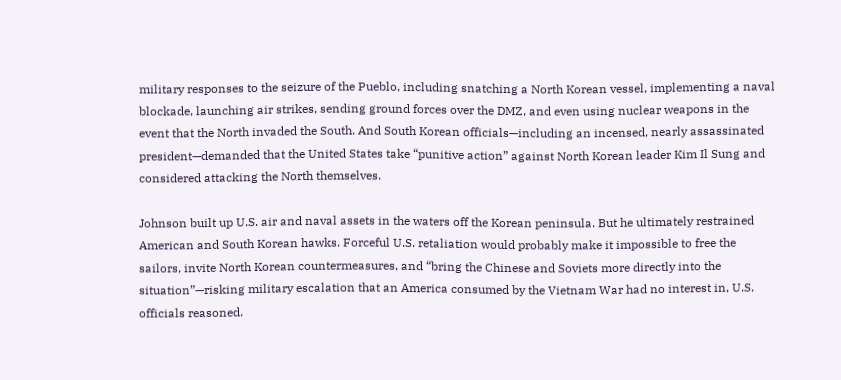military responses to the seizure of the Pueblo, including snatching a North Korean vessel, implementing a naval blockade, launching air strikes, sending ground forces over the DMZ, and even using nuclear weapons in the event that the North invaded the South. And South Korean officials—including an incensed, nearly assassinated president—demanded that the United States take “punitive action” against North Korean leader Kim Il Sung and considered attacking the North themselves.

Johnson built up U.S. air and naval assets in the waters off the Korean peninsula. But he ultimately restrained American and South Korean hawks. Forceful U.S. retaliation would probably make it impossible to free the sailors, invite North Korean countermeasures, and “bring the Chinese and Soviets more directly into the situation”—risking military escalation that an America consumed by the Vietnam War had no interest in, U.S. officials reasoned.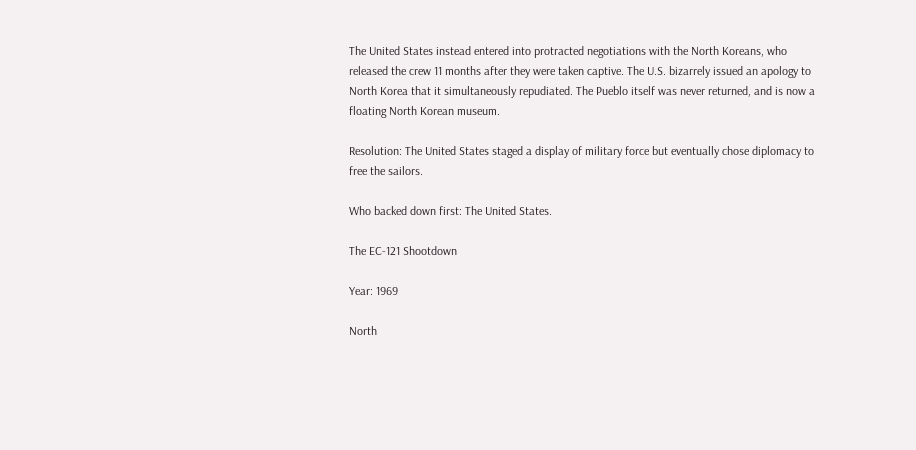The United States instead entered into protracted negotiations with the North Koreans, who released the crew 11 months after they were taken captive. The U.S. bizarrely issued an apology to North Korea that it simultaneously repudiated. The Pueblo itself was never returned, and is now a floating North Korean museum.

Resolution: The United States staged a display of military force but eventually chose diplomacy to free the sailors.

Who backed down first: The United States.

The EC-121 Shootdown

Year: 1969

North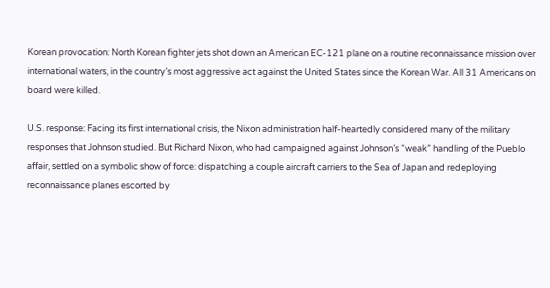Korean provocation: North Korean fighter jets shot down an American EC-121 plane on a routine reconnaissance mission over international waters, in the country’s most aggressive act against the United States since the Korean War. All 31 Americans on board were killed.

U.S. response: Facing its first international crisis, the Nixon administration half-heartedly considered many of the military responses that Johnson studied. But Richard Nixon, who had campaigned against Johnson’s “weak” handling of the Pueblo affair, settled on a symbolic show of force: dispatching a couple aircraft carriers to the Sea of Japan and redeploying reconnaissance planes escorted by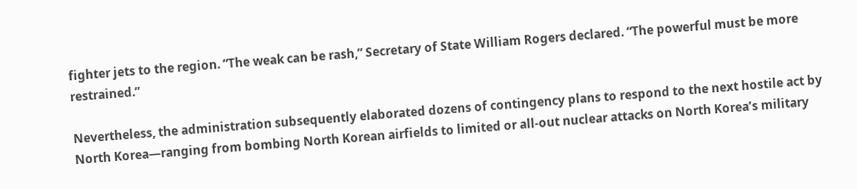fighter jets to the region. “The weak can be rash,” Secretary of State William Rogers declared. “The powerful must be more restrained.”

Nevertheless, the administration subsequently elaborated dozens of contingency plans to respond to the next hostile act by North Korea—ranging from bombing North Korean airfields to limited or all-out nuclear attacks on North Korea’s military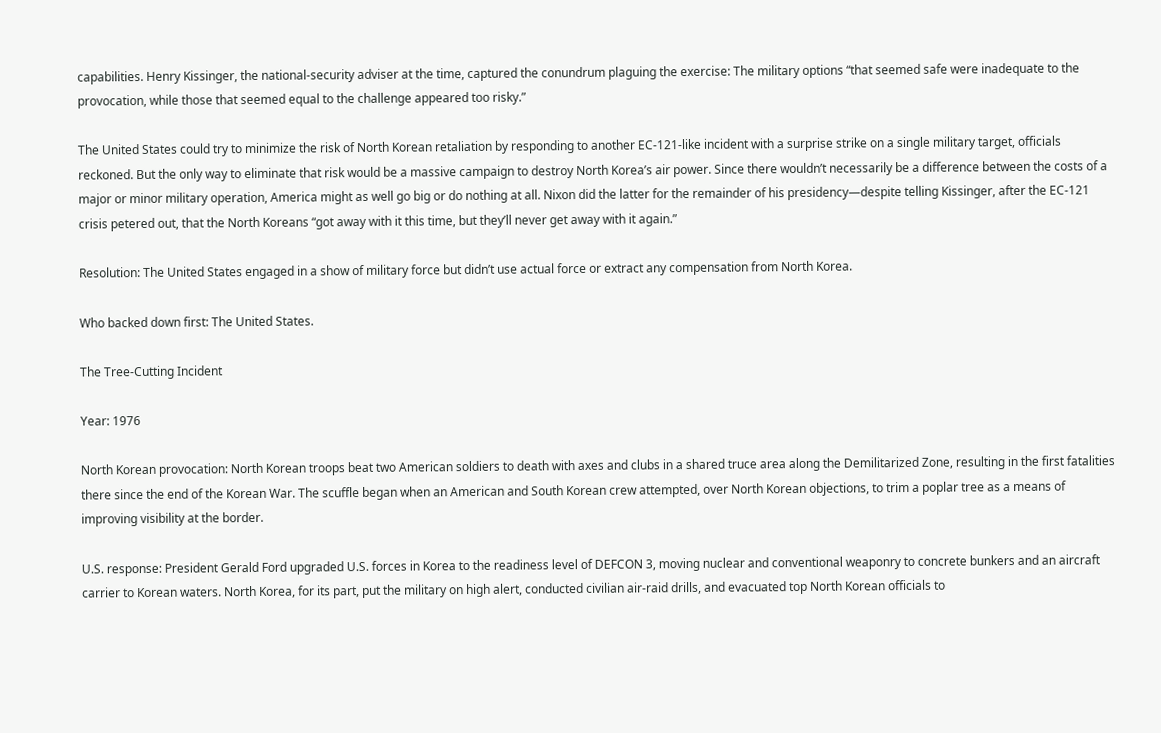capabilities. Henry Kissinger, the national-security adviser at the time, captured the conundrum plaguing the exercise: The military options “that seemed safe were inadequate to the provocation, while those that seemed equal to the challenge appeared too risky.”

The United States could try to minimize the risk of North Korean retaliation by responding to another EC-121-like incident with a surprise strike on a single military target, officials reckoned. But the only way to eliminate that risk would be a massive campaign to destroy North Korea’s air power. Since there wouldn’t necessarily be a difference between the costs of a major or minor military operation, America might as well go big or do nothing at all. Nixon did the latter for the remainder of his presidency—despite telling Kissinger, after the EC-121 crisis petered out, that the North Koreans “got away with it this time, but they’ll never get away with it again.”

Resolution: The United States engaged in a show of military force but didn’t use actual force or extract any compensation from North Korea.

Who backed down first: The United States.

The Tree-Cutting Incident

Year: 1976

North Korean provocation: North Korean troops beat two American soldiers to death with axes and clubs in a shared truce area along the Demilitarized Zone, resulting in the first fatalities there since the end of the Korean War. The scuffle began when an American and South Korean crew attempted, over North Korean objections, to trim a poplar tree as a means of improving visibility at the border.

U.S. response: President Gerald Ford upgraded U.S. forces in Korea to the readiness level of DEFCON 3, moving nuclear and conventional weaponry to concrete bunkers and an aircraft carrier to Korean waters. North Korea, for its part, put the military on high alert, conducted civilian air-raid drills, and evacuated top North Korean officials to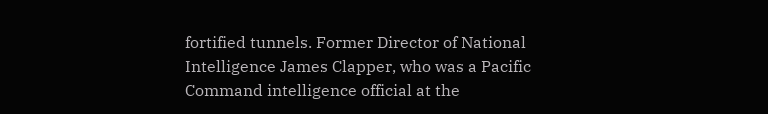fortified tunnels. Former Director of National Intelligence James Clapper, who was a Pacific Command intelligence official at the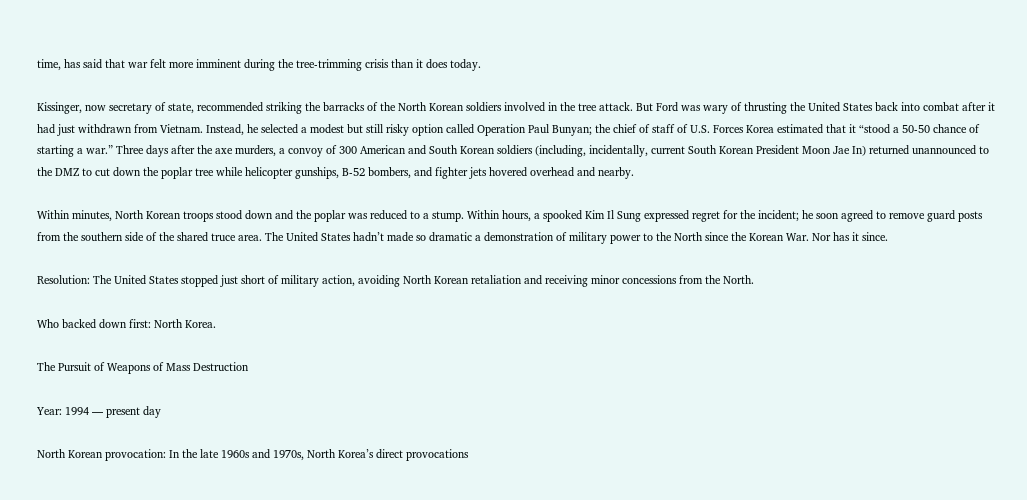time, has said that war felt more imminent during the tree-trimming crisis than it does today.

Kissinger, now secretary of state, recommended striking the barracks of the North Korean soldiers involved in the tree attack. But Ford was wary of thrusting the United States back into combat after it had just withdrawn from Vietnam. Instead, he selected a modest but still risky option called Operation Paul Bunyan; the chief of staff of U.S. Forces Korea estimated that it “stood a 50-50 chance of starting a war.” Three days after the axe murders, a convoy of 300 American and South Korean soldiers (including, incidentally, current South Korean President Moon Jae In) returned unannounced to the DMZ to cut down the poplar tree while helicopter gunships, B-52 bombers, and fighter jets hovered overhead and nearby.

Within minutes, North Korean troops stood down and the poplar was reduced to a stump. Within hours, a spooked Kim Il Sung expressed regret for the incident; he soon agreed to remove guard posts from the southern side of the shared truce area. The United States hadn’t made so dramatic a demonstration of military power to the North since the Korean War. Nor has it since.

Resolution: The United States stopped just short of military action, avoiding North Korean retaliation and receiving minor concessions from the North.

Who backed down first: North Korea.

The Pursuit of Weapons of Mass Destruction

Year: 1994 — present day

North Korean provocation: In the late 1960s and 1970s, North Korea’s direct provocations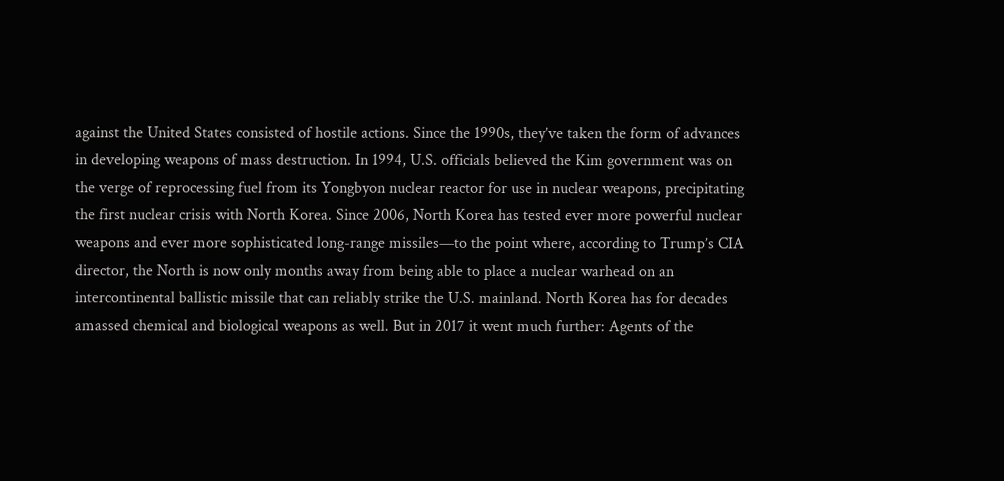against the United States consisted of hostile actions. Since the 1990s, they’ve taken the form of advances in developing weapons of mass destruction. In 1994, U.S. officials believed the Kim government was on the verge of reprocessing fuel from its Yongbyon nuclear reactor for use in nuclear weapons, precipitating the first nuclear crisis with North Korea. Since 2006, North Korea has tested ever more powerful nuclear weapons and ever more sophisticated long-range missiles—to the point where, according to Trump’s CIA director, the North is now only months away from being able to place a nuclear warhead on an intercontinental ballistic missile that can reliably strike the U.S. mainland. North Korea has for decades amassed chemical and biological weapons as well. But in 2017 it went much further: Agents of the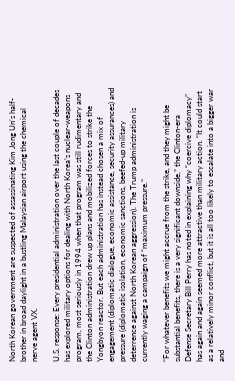North Korean government are suspected of assassinating Kim Jong Un’s half-brother in broad daylight in a bustling Malaysian airport using the chemical nerve agent VX.

U.S. response: Every presidential administration over the last couple of decades has explored military options for dealing with North Korea’s nuclear-weapons program, most seriously in 1994 when that program was still rudimentary and the Clinton administration drew up plans and mobilized forces to strike the Yongbyon reactor. But each administration has instead chosen a mix of engagement (diplomatic dialogue, economic assistance, security assurances) and pressure (diplomatic isolation, economic sanctions, beefed-up military deterrence against North Korean aggression). The Trump administration is currently waging a campaign of “maximum pressure.”

“For whatever benefits we might accrue from the strike, and they might be substantial benefits, there is a very significant downside,” the Clinton-era Defense Secretary Bill Perry has noted in explaining why “coercive diplomacy” has again and again seemed more attractive than military action. “It could start as a relatively minor conflict, but it is all too likely to escalate into a bigger war and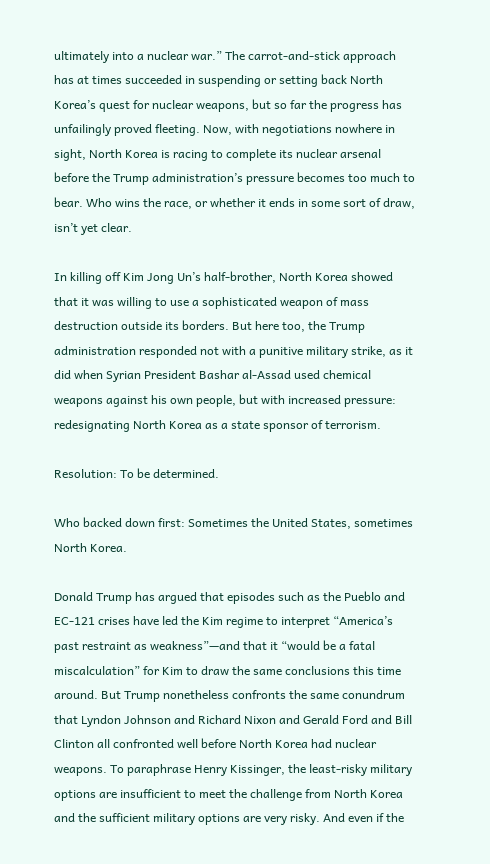ultimately into a nuclear war.” The carrot-and-stick approach has at times succeeded in suspending or setting back North Korea’s quest for nuclear weapons, but so far the progress has unfailingly proved fleeting. Now, with negotiations nowhere in sight, North Korea is racing to complete its nuclear arsenal before the Trump administration’s pressure becomes too much to bear. Who wins the race, or whether it ends in some sort of draw, isn’t yet clear.

In killing off Kim Jong Un’s half-brother, North Korea showed that it was willing to use a sophisticated weapon of mass destruction outside its borders. But here too, the Trump administration responded not with a punitive military strike, as it did when Syrian President Bashar al-Assad used chemical weapons against his own people, but with increased pressure: redesignating North Korea as a state sponsor of terrorism.

Resolution: To be determined.

Who backed down first: Sometimes the United States, sometimes North Korea.

Donald Trump has argued that episodes such as the Pueblo and EC-121 crises have led the Kim regime to interpret “America’s past restraint as weakness”—and that it “would be a fatal miscalculation” for Kim to draw the same conclusions this time around. But Trump nonetheless confronts the same conundrum that Lyndon Johnson and Richard Nixon and Gerald Ford and Bill Clinton all confronted well before North Korea had nuclear weapons. To paraphrase Henry Kissinger, the least-risky military options are insufficient to meet the challenge from North Korea and the sufficient military options are very risky. And even if the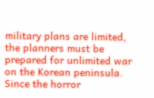military plans are limited, the planners must be prepared for unlimited war on the Korean peninsula. Since the horror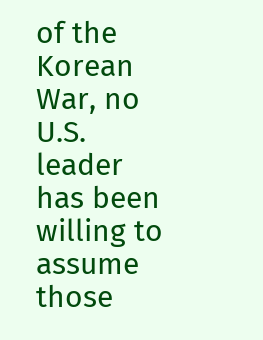of the Korean War, no U.S. leader has been willing to assume those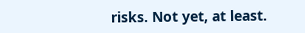risks. Not yet, at least.